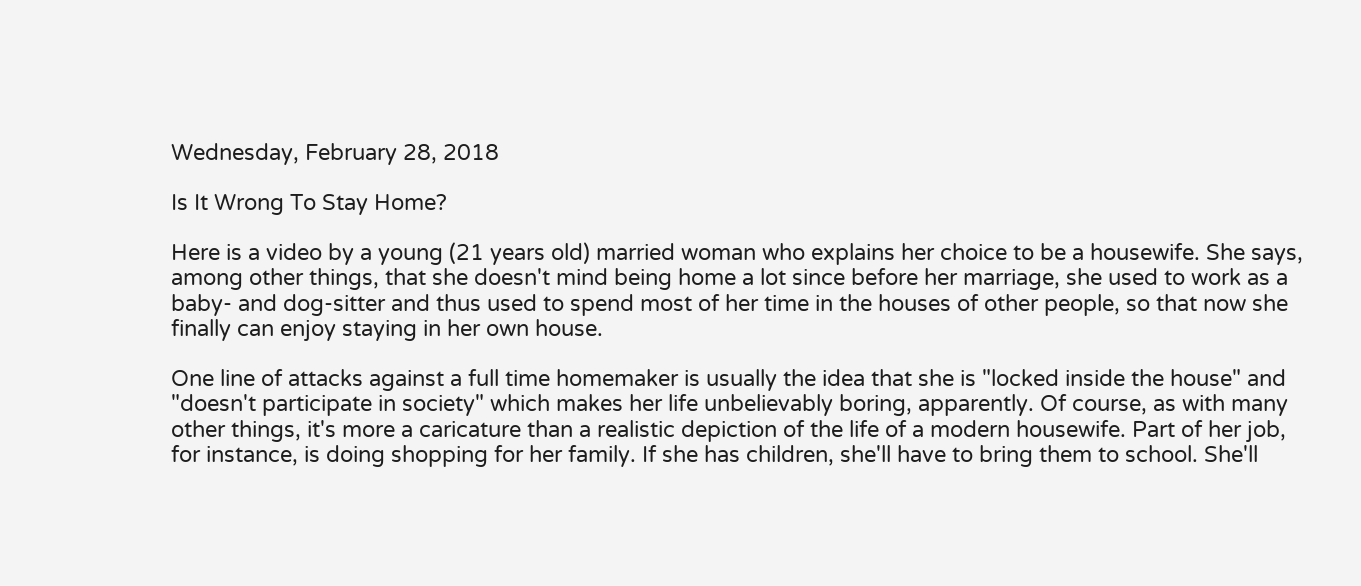Wednesday, February 28, 2018

Is It Wrong To Stay Home?

Here is a video by a young (21 years old) married woman who explains her choice to be a housewife. She says, among other things, that she doesn't mind being home a lot since before her marriage, she used to work as a baby- and dog-sitter and thus used to spend most of her time in the houses of other people, so that now she finally can enjoy staying in her own house.

One line of attacks against a full time homemaker is usually the idea that she is "locked inside the house" and "doesn't participate in society" which makes her life unbelievably boring, apparently. Of course, as with many other things, it's more a caricature than a realistic depiction of the life of a modern housewife. Part of her job, for instance, is doing shopping for her family. If she has children, she'll have to bring them to school. She'll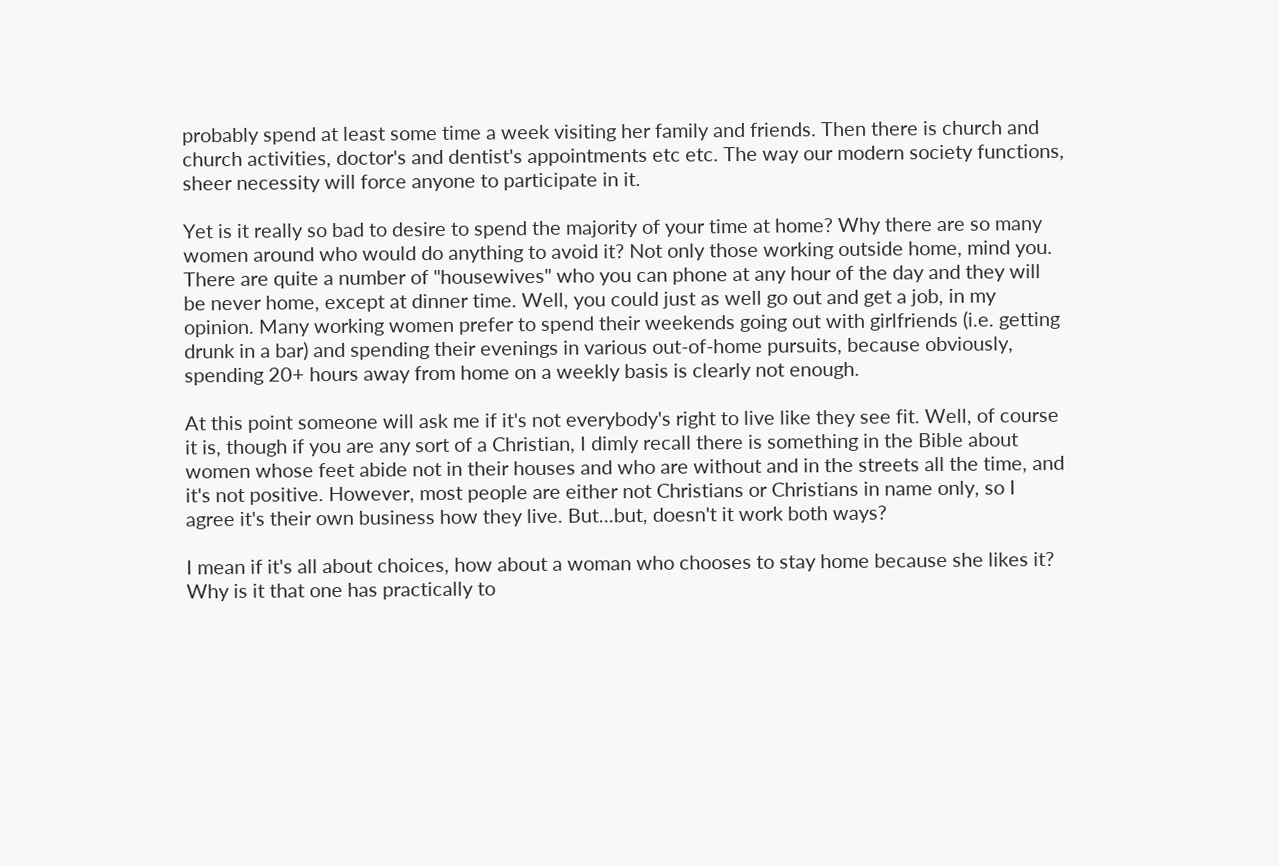probably spend at least some time a week visiting her family and friends. Then there is church and church activities, doctor's and dentist's appointments etc etc. The way our modern society functions, sheer necessity will force anyone to participate in it.

Yet is it really so bad to desire to spend the majority of your time at home? Why there are so many women around who would do anything to avoid it? Not only those working outside home, mind you. There are quite a number of "housewives" who you can phone at any hour of the day and they will be never home, except at dinner time. Well, you could just as well go out and get a job, in my opinion. Many working women prefer to spend their weekends going out with girlfriends (i.e. getting drunk in a bar) and spending their evenings in various out-of-home pursuits, because obviously, spending 20+ hours away from home on a weekly basis is clearly not enough.

At this point someone will ask me if it's not everybody's right to live like they see fit. Well, of course it is, though if you are any sort of a Christian, I dimly recall there is something in the Bible about women whose feet abide not in their houses and who are without and in the streets all the time, and it's not positive. However, most people are either not Christians or Christians in name only, so I agree it's their own business how they live. But...but, doesn't it work both ways?

I mean if it's all about choices, how about a woman who chooses to stay home because she likes it? Why is it that one has practically to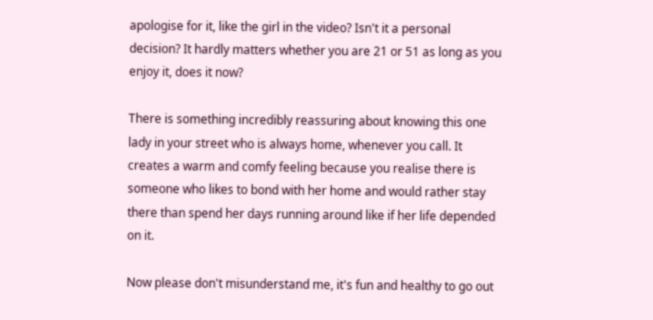apologise for it, like the girl in the video? Isn't it a personal decision? It hardly matters whether you are 21 or 51 as long as you enjoy it, does it now?

There is something incredibly reassuring about knowing this one lady in your street who is always home, whenever you call. It creates a warm and comfy feeling because you realise there is someone who likes to bond with her home and would rather stay there than spend her days running around like if her life depended on it.

Now please don't misunderstand me, it's fun and healthy to go out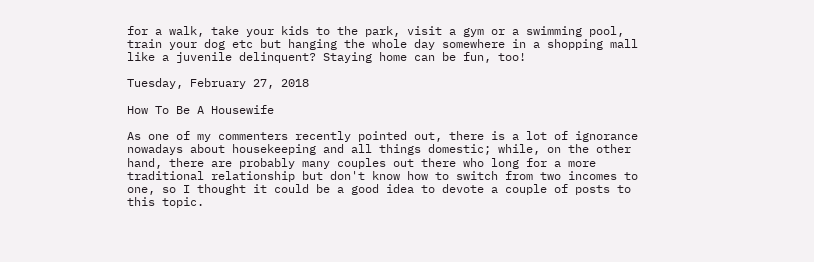for a walk, take your kids to the park, visit a gym or a swimming pool, train your dog etc but hanging the whole day somewhere in a shopping mall like a juvenile delinquent? Staying home can be fun, too!

Tuesday, February 27, 2018

How To Be A Housewife

As one of my commenters recently pointed out, there is a lot of ignorance nowadays about housekeeping and all things domestic; while, on the other hand, there are probably many couples out there who long for a more traditional relationship but don't know how to switch from two incomes to one, so I thought it could be a good idea to devote a couple of posts to this topic.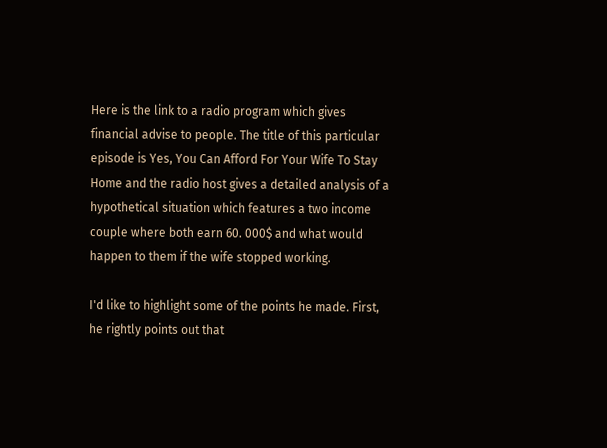Here is the link to a radio program which gives financial advise to people. The title of this particular episode is Yes, You Can Afford For Your Wife To Stay Home and the radio host gives a detailed analysis of a hypothetical situation which features a two income couple where both earn 60. 000$ and what would happen to them if the wife stopped working.

I'd like to highlight some of the points he made. First, he rightly points out that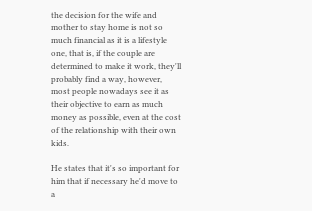the decision for the wife and mother to stay home is not so much financial as it is a lifestyle one, that is, if the couple are determined to make it work, they'll probably find a way, however, most people nowadays see it as their objective to earn as much money as possible, even at the cost of the relationship with their own kids.

He states that it's so important for him that if necessary he'd move to a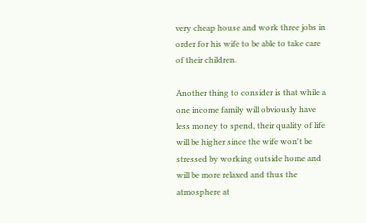very cheap house and work three jobs in order for his wife to be able to take care of their children.

Another thing to consider is that while a one income family will obviously have less money to spend, their quality of life will be higher since the wife won't be stressed by working outside home and will be more relaxed and thus the atmosphere at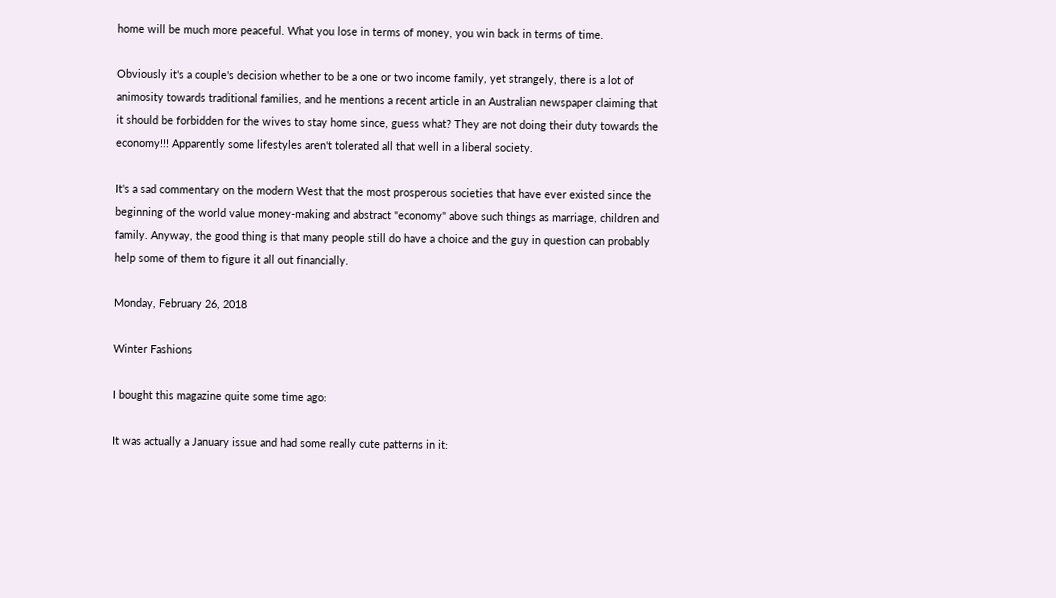home will be much more peaceful. What you lose in terms of money, you win back in terms of time.

Obviously it's a couple's decision whether to be a one or two income family, yet strangely, there is a lot of animosity towards traditional families, and he mentions a recent article in an Australian newspaper claiming that it should be forbidden for the wives to stay home since, guess what? They are not doing their duty towards the economy!!! Apparently some lifestyles aren't tolerated all that well in a liberal society.

It's a sad commentary on the modern West that the most prosperous societies that have ever existed since the beginning of the world value money-making and abstract "economy" above such things as marriage, children and family. Anyway, the good thing is that many people still do have a choice and the guy in question can probably help some of them to figure it all out financially.

Monday, February 26, 2018

Winter Fashions

I bought this magazine quite some time ago:

It was actually a January issue and had some really cute patterns in it: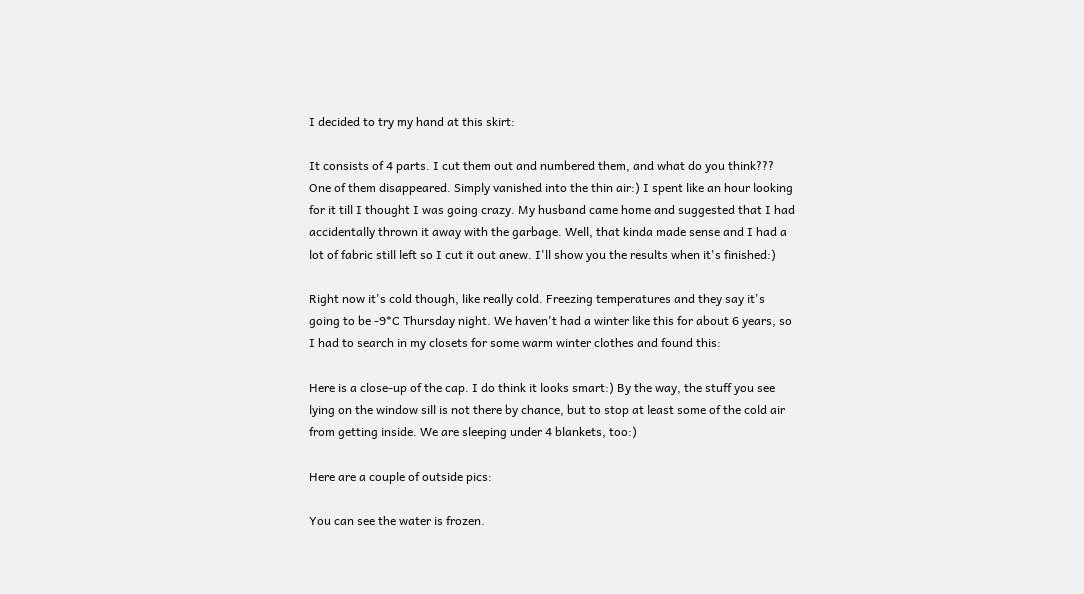I decided to try my hand at this skirt:

It consists of 4 parts. I cut them out and numbered them, and what do you think??? One of them disappeared. Simply vanished into the thin air:) I spent like an hour looking for it till I thought I was going crazy. My husband came home and suggested that I had accidentally thrown it away with the garbage. Well, that kinda made sense and I had a lot of fabric still left so I cut it out anew. I'll show you the results when it's finished:)

Right now it's cold though, like really cold. Freezing temperatures and they say it's going to be -9*C Thursday night. We haven't had a winter like this for about 6 years, so I had to search in my closets for some warm winter clothes and found this:

Here is a close-up of the cap. I do think it looks smart:) By the way, the stuff you see lying on the window sill is not there by chance, but to stop at least some of the cold air from getting inside. We are sleeping under 4 blankets, too:)

Here are a couple of outside pics:

You can see the water is frozen.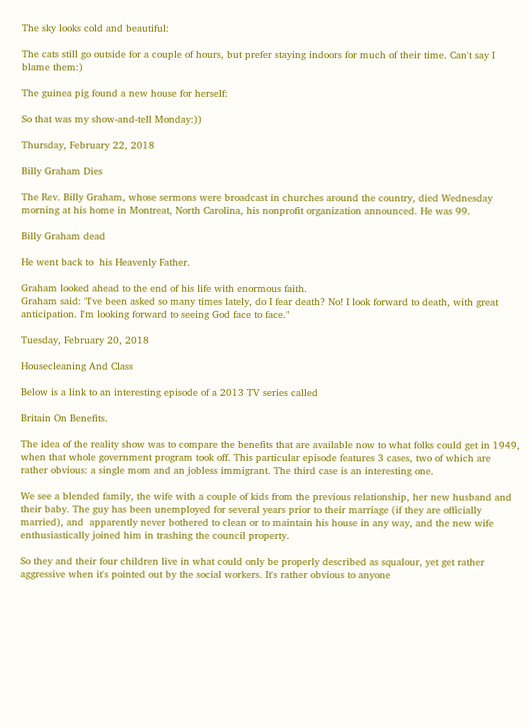The sky looks cold and beautiful:

The cats still go outside for a couple of hours, but prefer staying indoors for much of their time. Can't say I blame them:)

The guinea pig found a new house for herself:

So that was my show-and-tell Monday:))

Thursday, February 22, 2018

Billy Graham Dies

The Rev. Billy Graham, whose sermons were broadcast in churches around the country, died Wednesday morning at his home in Montreat, North Carolina, his nonprofit organization announced. He was 99.

Billy Graham dead

He went back to  his Heavenly Father.

Graham looked ahead to the end of his life with enormous faith.
Graham said: "I've been asked so many times lately, do I fear death? No! I look forward to death, with great anticipation. I'm looking forward to seeing God face to face."

Tuesday, February 20, 2018

Housecleaning And Class

Below is a link to an interesting episode of a 2013 TV series called

Britain On Benefits.

The idea of the reality show was to compare the benefits that are available now to what folks could get in 1949, when that whole government program took off. This particular episode features 3 cases, two of which are rather obvious: a single mom and an jobless immigrant. The third case is an interesting one.

We see a blended family, the wife with a couple of kids from the previous relationship, her new husband and their baby. The guy has been unemployed for several years prior to their marriage (if they are officially married), and  apparently never bothered to clean or to maintain his house in any way, and the new wife enthusiastically joined him in trashing the council property.

So they and their four children live in what could only be properly described as squalour, yet get rather aggressive when it's pointed out by the social workers. It's rather obvious to anyone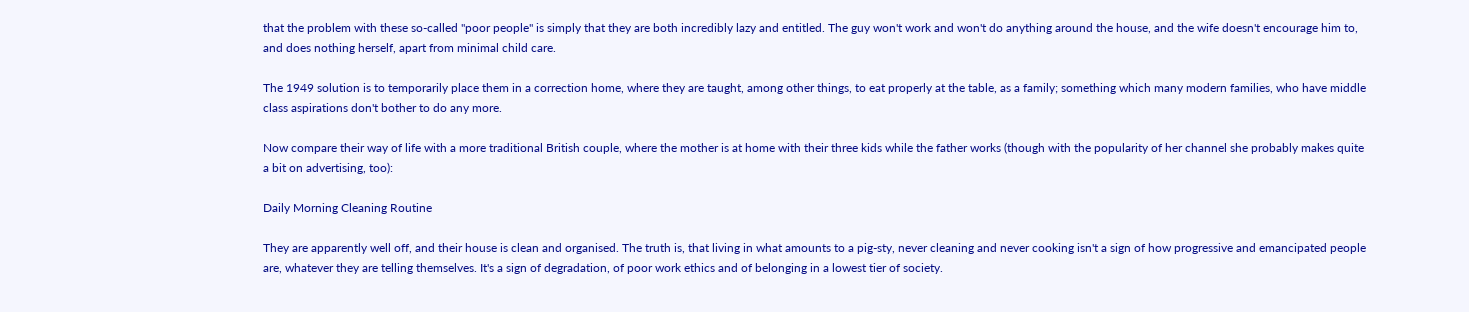that the problem with these so-called "poor people" is simply that they are both incredibly lazy and entitled. The guy won't work and won't do anything around the house, and the wife doesn't encourage him to, and does nothing herself, apart from minimal child care.

The 1949 solution is to temporarily place them in a correction home, where they are taught, among other things, to eat properly at the table, as a family; something which many modern families, who have middle class aspirations don't bother to do any more.

Now compare their way of life with a more traditional British couple, where the mother is at home with their three kids while the father works (though with the popularity of her channel she probably makes quite a bit on advertising, too):

Daily Morning Cleaning Routine

They are apparently well off, and their house is clean and organised. The truth is, that living in what amounts to a pig-sty, never cleaning and never cooking isn't a sign of how progressive and emancipated people are, whatever they are telling themselves. It's a sign of degradation, of poor work ethics and of belonging in a lowest tier of society.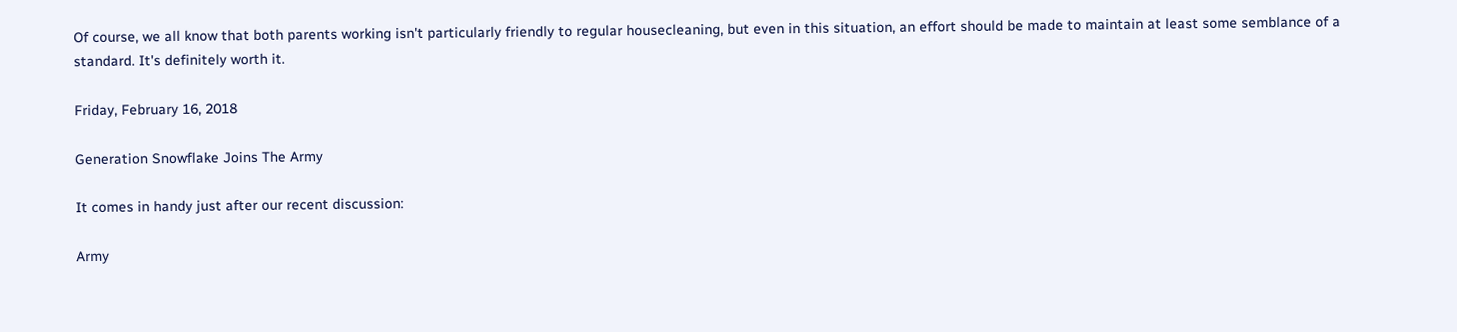Of course, we all know that both parents working isn't particularly friendly to regular housecleaning, but even in this situation, an effort should be made to maintain at least some semblance of a standard. It's definitely worth it.

Friday, February 16, 2018

Generation Snowflake Joins The Army

It comes in handy just after our recent discussion:

Army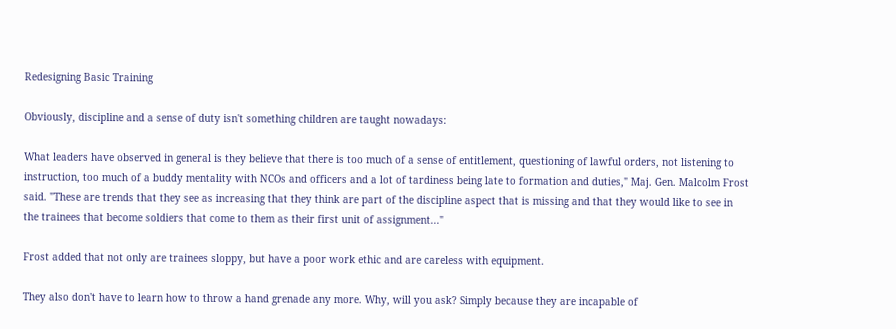Redesigning Basic Training

Obviously, discipline and a sense of duty isn't something children are taught nowadays:

What leaders have observed in general is they believe that there is too much of a sense of entitlement, questioning of lawful orders, not listening to instruction, too much of a buddy mentality with NCOs and officers and a lot of tardiness being late to formation and duties," Maj. Gen. Malcolm Frost said. "These are trends that they see as increasing that they think are part of the discipline aspect that is missing and that they would like to see in the trainees that become soldiers that come to them as their first unit of assignment..."

Frost added that not only are trainees sloppy, but have a poor work ethic and are careless with equipment.

They also don't have to learn how to throw a hand grenade any more. Why, will you ask? Simply because they are incapable of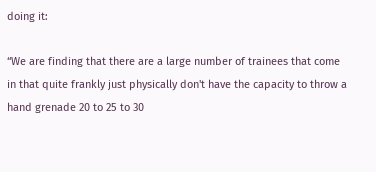doing it:

“We are finding that there are a large number of trainees that come in that quite frankly just physically don't have the capacity to throw a hand grenade 20 to 25 to 30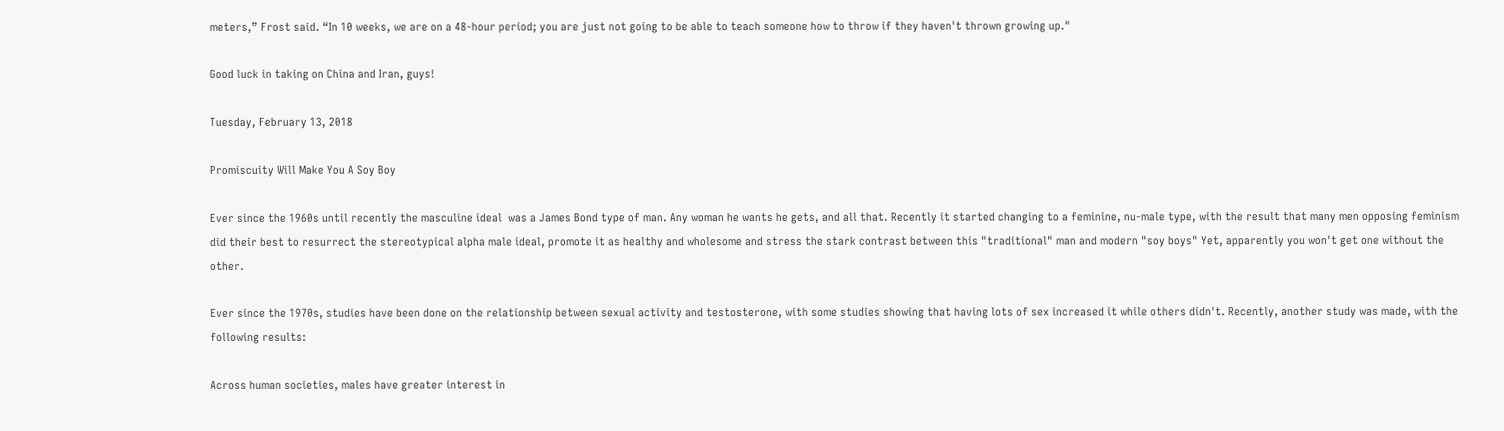meters,” Frost said. “In 10 weeks, we are on a 48-hour period; you are just not going to be able to teach someone how to throw if they haven't thrown growing up."

Good luck in taking on China and Iran, guys!

Tuesday, February 13, 2018

Promiscuity Will Make You A Soy Boy

Ever since the 1960s until recently the masculine ideal  was a James Bond type of man. Any woman he wants he gets, and all that. Recently it started changing to a feminine, nu-male type, with the result that many men opposing feminism did their best to resurrect the stereotypical alpha male ideal, promote it as healthy and wholesome and stress the stark contrast between this "traditional" man and modern "soy boys" Yet, apparently you won't get one without the other.

Ever since the 1970s, studies have been done on the relationship between sexual activity and testosterone, with some studies showing that having lots of sex increased it while others didn't. Recently, another study was made, with the following results:

Across human societies, males have greater interest in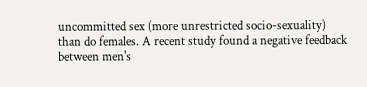uncommitted sex (more unrestricted socio-sexuality) than do females. A recent study found a negative feedback between men's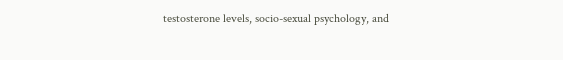testosterone levels, socio-sexual psychology, and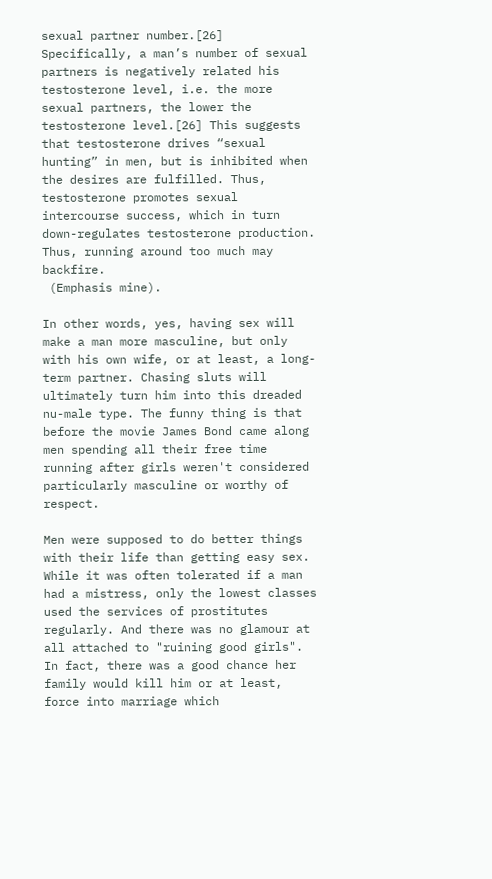sexual partner number.[26] Specifically, a man’s number of sexual partners is negatively related his testosterone level, i.e. the more sexual partners, the lower the testosterone level.[26] This suggests that testosterone drives “sexual hunting” in men, but is inhibited when the desires are fulfilled. Thus, testosterone promotes sexual intercourse success, which in turn down-regulates testosterone production. Thus, running around too much may backfire.
 (Emphasis mine).

In other words, yes, having sex will make a man more masculine, but only with his own wife, or at least, a long-term partner. Chasing sluts will ultimately turn him into this dreaded nu-male type. The funny thing is that before the movie James Bond came along men spending all their free time running after girls weren't considered particularly masculine or worthy of respect.

Men were supposed to do better things with their life than getting easy sex. While it was often tolerated if a man had a mistress, only the lowest classes used the services of prostitutes regularly. And there was no glamour at all attached to "ruining good girls". In fact, there was a good chance her family would kill him or at least, force into marriage which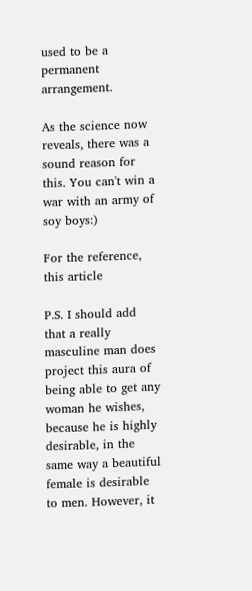used to be a permanent arrangement.

As the science now reveals, there was a sound reason for this. You can't win a war with an army of soy boys:)

For the reference, this article

P.S. I should add that a really masculine man does project this aura of being able to get any woman he wishes, because he is highly desirable, in the same way a beautiful female is desirable to men. However, it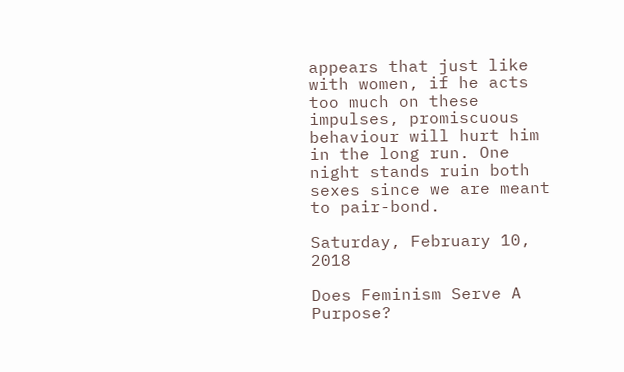appears that just like with women, if he acts too much on these impulses, promiscuous behaviour will hurt him in the long run. One night stands ruin both sexes since we are meant to pair-bond.

Saturday, February 10, 2018

Does Feminism Serve A Purpose?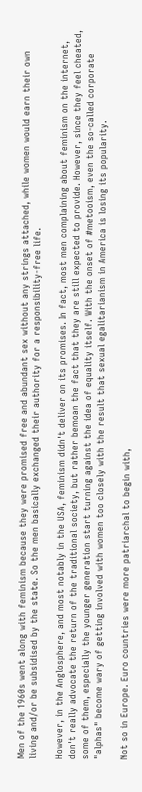Men of the 1960s went along with feminism because they were promised free and abundant sex without any strings attached, while women would earn their own living and/or be subsidised by the state. So the men basically exchanged their authority for a responsibility-free life.

However, in the Anglosphere, and most notably in the USA, feminism didn't deliver on its promises. In fact, most men complaining about feminism on the internet, don't really advocate the return of the traditional society, but rather bemoan the fact that they are still expected to provide. However, since they feel cheated, some of them, especially the younger generation start turning against the idea of equality itself. With the onset of #metooism, even the so-called corporate "alphas" become wary of getting involved with women too closely with the result that sexual egalitarianism in America is losing its popularity.

Not so in Europe. Euro countries were more patriarchal to begin with,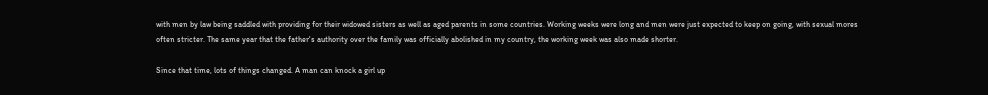with men by law being saddled with providing for their widowed sisters as well as aged parents in some countries. Working weeks were long and men were just expected to keep on going, with sexual mores often stricter. The same year that the father's authority over the family was officially abolished in my country, the working week was also made shorter.

Since that time, lots of things changed. A man can knock a girl up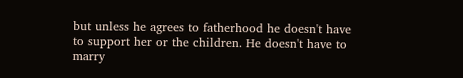but unless he agrees to fatherhood he doesn't have to support her or the children. He doesn't have to marry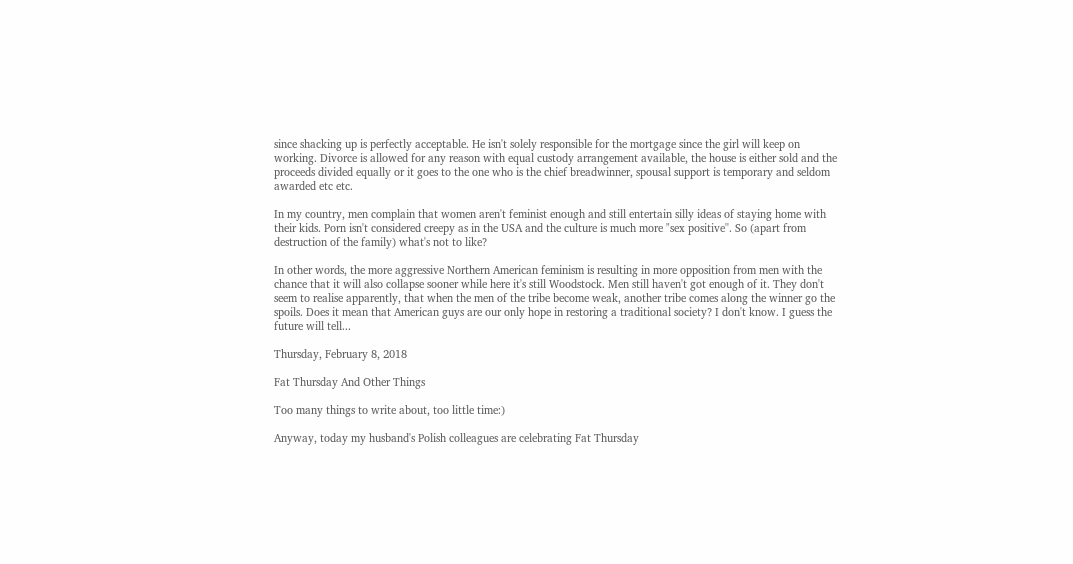since shacking up is perfectly acceptable. He isn't solely responsible for the mortgage since the girl will keep on working. Divorce is allowed for any reason with equal custody arrangement available, the house is either sold and the proceeds divided equally or it goes to the one who is the chief breadwinner, spousal support is temporary and seldom awarded etc etc.

In my country, men complain that women aren't feminist enough and still entertain silly ideas of staying home with their kids. Porn isn't considered creepy as in the USA and the culture is much more "sex positive''. So (apart from destruction of the family) what's not to like?

In other words, the more aggressive Northern American feminism is resulting in more opposition from men with the chance that it will also collapse sooner while here it's still Woodstock. Men still haven't got enough of it. They don't seem to realise apparently, that when the men of the tribe become weak, another tribe comes along the winner go the spoils. Does it mean that American guys are our only hope in restoring a traditional society? I don't know. I guess the future will tell...

Thursday, February 8, 2018

Fat Thursday And Other Things

Too many things to write about, too little time:)

Anyway, today my husband's Polish colleagues are celebrating Fat Thursday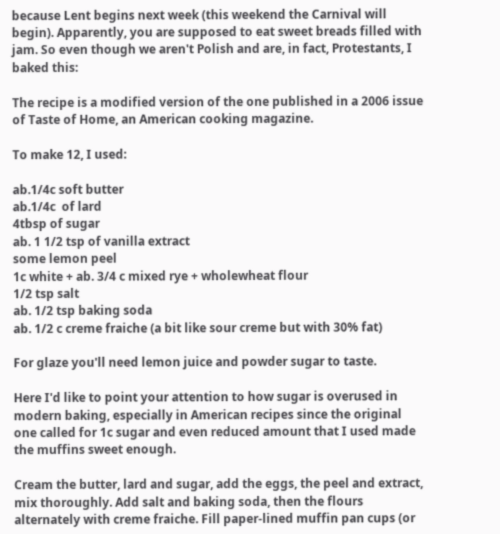because Lent begins next week (this weekend the Carnival will begin). Apparently, you are supposed to eat sweet breads filled with jam. So even though we aren't Polish and are, in fact, Protestants, I baked this:

The recipe is a modified version of the one published in a 2006 issue of Taste of Home, an American cooking magazine.

To make 12, I used:

ab.1/4c soft butter
ab.1/4c  of lard
4tbsp of sugar
ab. 1 1/2 tsp of vanilla extract
some lemon peel
1c white + ab. 3/4 c mixed rye + wholewheat flour
1/2 tsp salt
ab. 1/2 tsp baking soda
ab. 1/2 c creme fraiche (a bit like sour creme but with 30% fat)

For glaze you'll need lemon juice and powder sugar to taste.

Here I'd like to point your attention to how sugar is overused in modern baking, especially in American recipes since the original one called for 1c sugar and even reduced amount that I used made the muffins sweet enough.

Cream the butter, lard and sugar, add the eggs, the peel and extract, mix thoroughly. Add salt and baking soda, then the flours alternately with creme fraiche. Fill paper-lined muffin pan cups (or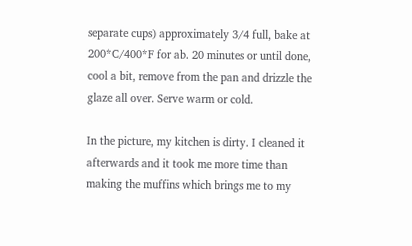separate cups) approximately 3/4 full, bake at 200*C/400*F for ab. 20 minutes or until done, cool a bit, remove from the pan and drizzle the glaze all over. Serve warm or cold.

In the picture, my kitchen is dirty. I cleaned it afterwards and it took me more time than making the muffins which brings me to my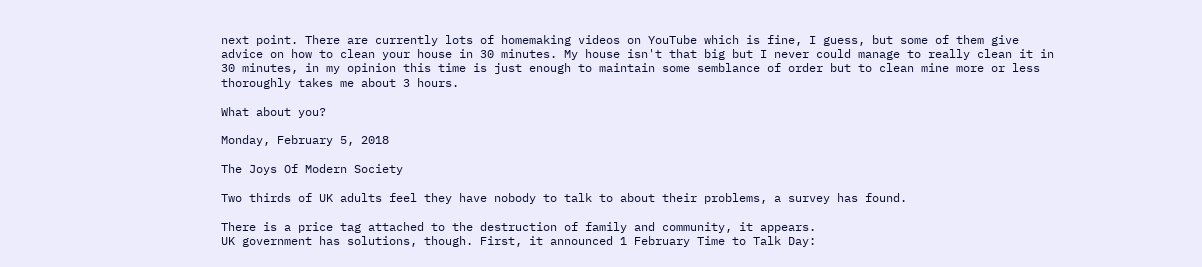next point. There are currently lots of homemaking videos on YouTube which is fine, I guess, but some of them give advice on how to clean your house in 30 minutes. My house isn't that big but I never could manage to really clean it in 30 minutes, in my opinion this time is just enough to maintain some semblance of order but to clean mine more or less thoroughly takes me about 3 hours.

What about you?

Monday, February 5, 2018

The Joys Of Modern Society

Two thirds of UK adults feel they have nobody to talk to about their problems, a survey has found.

There is a price tag attached to the destruction of family and community, it appears.
UK government has solutions, though. First, it announced 1 February Time to Talk Day: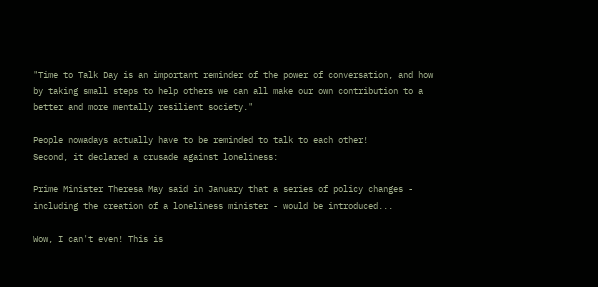"Time to Talk Day is an important reminder of the power of conversation, and how by taking small steps to help others we can all make our own contribution to a better and more mentally resilient society."

People nowadays actually have to be reminded to talk to each other!
Second, it declared a crusade against loneliness:

Prime Minister Theresa May said in January that a series of policy changes - including the creation of a loneliness minister - would be introduced...

Wow, I can't even! This is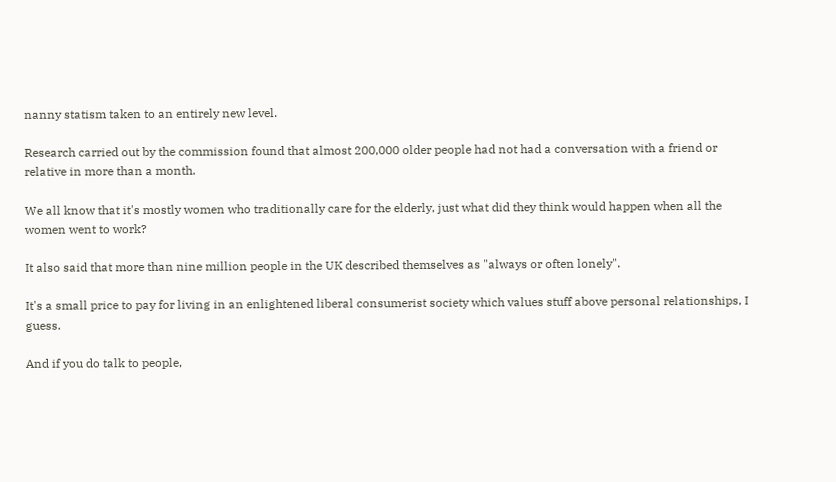nanny statism taken to an entirely new level.

Research carried out by the commission found that almost 200,000 older people had not had a conversation with a friend or relative in more than a month.

We all know that it's mostly women who traditionally care for the elderly, just what did they think would happen when all the women went to work?

It also said that more than nine million people in the UK described themselves as "always or often lonely".

It's a small price to pay for living in an enlightened liberal consumerist society which values stuff above personal relationships, I guess.

And if you do talk to people,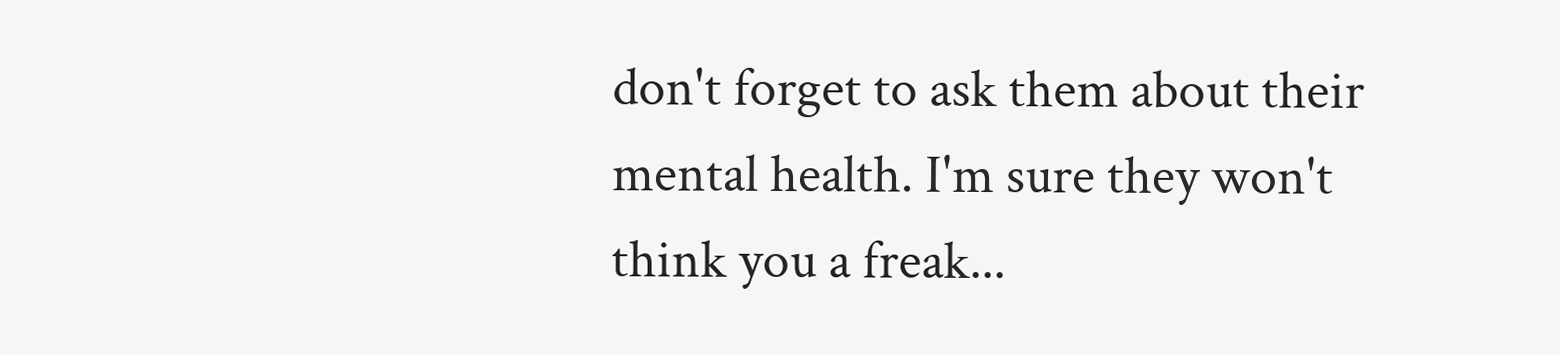don't forget to ask them about their mental health. I'm sure they won't think you a freak...